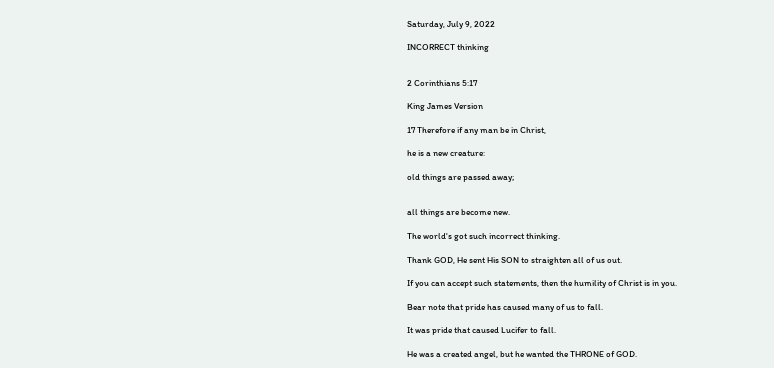Saturday, July 9, 2022

INCORRECT thinking


2 Corinthians 5:17

King James Version

17 Therefore if any man be in Christ,

he is a new creature:

old things are passed away;


all things are become new.

The world's got such incorrect thinking.

Thank GOD, He sent His SON to straighten all of us out.

If you can accept such statements, then the humility of Christ is in you.

Bear note that pride has caused many of us to fall.

It was pride that caused Lucifer to fall.

He was a created angel, but he wanted the THRONE of GOD.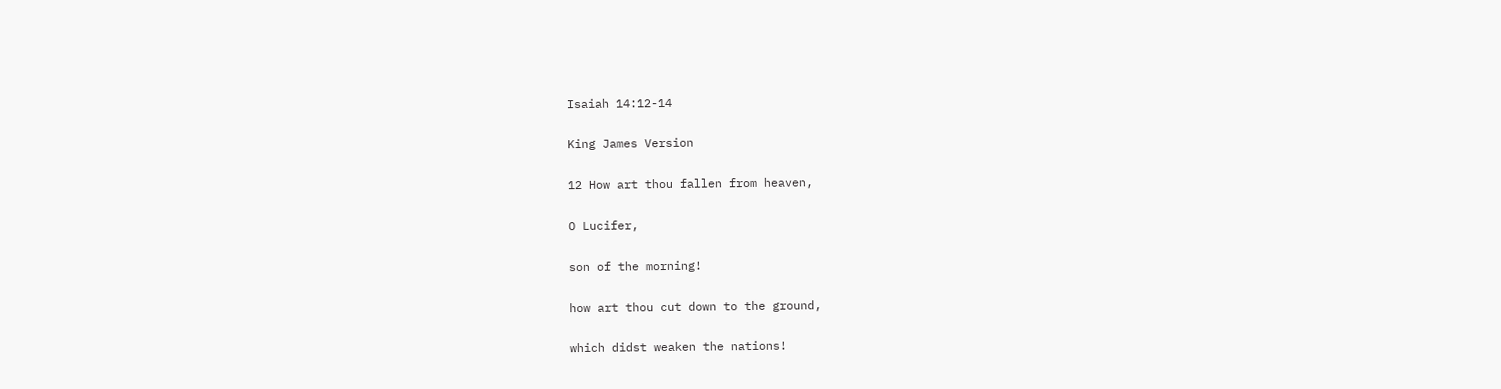Isaiah 14:12-14

King James Version

12 How art thou fallen from heaven,

O Lucifer,

son of the morning!

how art thou cut down to the ground,

which didst weaken the nations!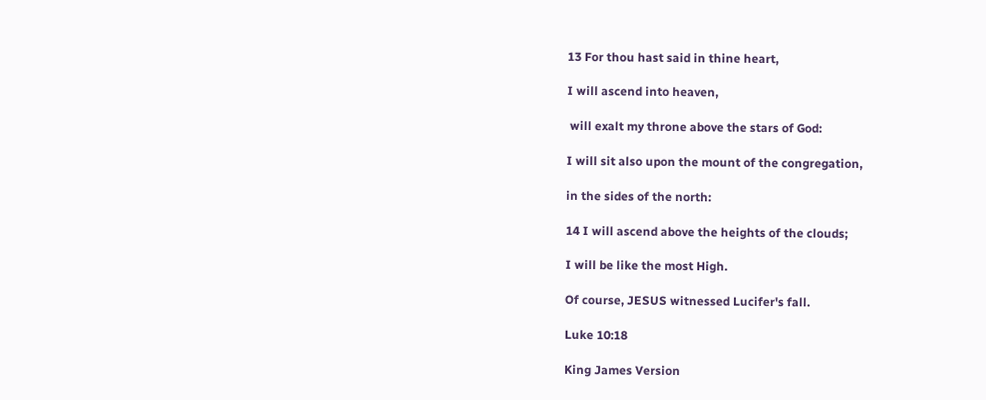13 For thou hast said in thine heart,

I will ascend into heaven,

 will exalt my throne above the stars of God:

I will sit also upon the mount of the congregation,

in the sides of the north:

14 I will ascend above the heights of the clouds;

I will be like the most High.

Of course, JESUS witnessed Lucifer's fall.

Luke 10:18

King James Version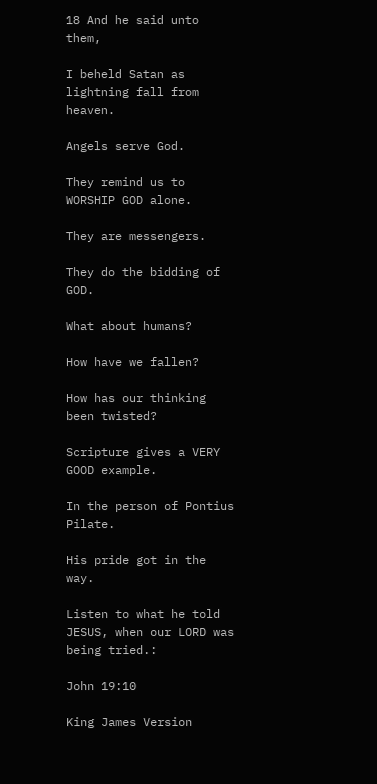18 And he said unto them,

I beheld Satan as lightning fall from heaven.

Angels serve God.

They remind us to WORSHIP GOD alone.

They are messengers.

They do the bidding of GOD.

What about humans?

How have we fallen?

How has our thinking been twisted?

Scripture gives a VERY GOOD example.

In the person of Pontius Pilate.

His pride got in the way.

Listen to what he told JESUS, when our LORD was being tried.:

John 19:10

King James Version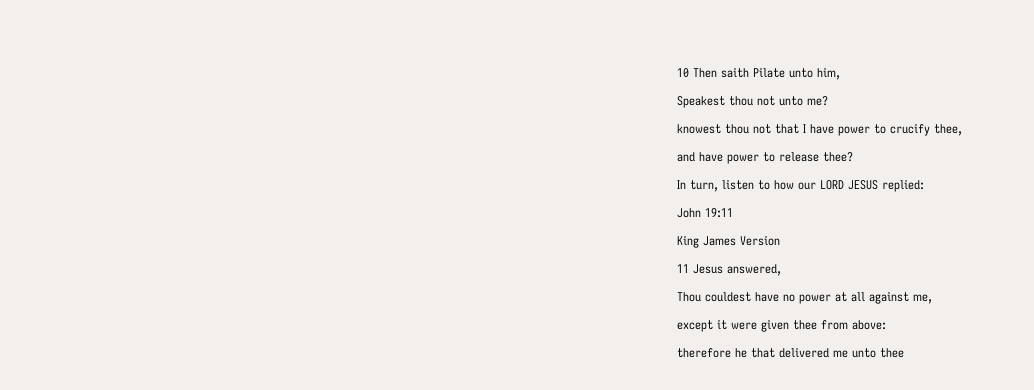10 Then saith Pilate unto him,

Speakest thou not unto me?

knowest thou not that I have power to crucify thee,

and have power to release thee?

In turn, listen to how our LORD JESUS replied:

John 19:11

King James Version

11 Jesus answered,

Thou couldest have no power at all against me,

except it were given thee from above:

therefore he that delivered me unto thee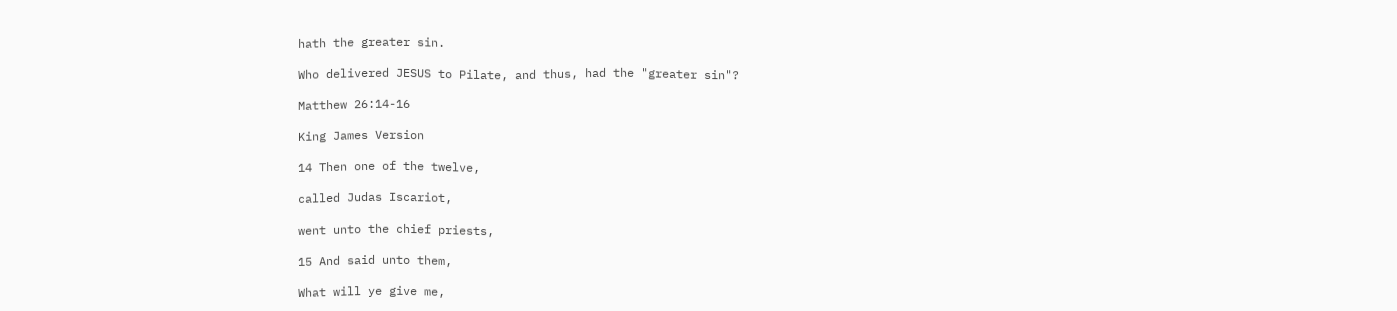hath the greater sin.

Who delivered JESUS to Pilate, and thus, had the "greater sin"?

Matthew 26:14-16

King James Version

14 Then one of the twelve,

called Judas Iscariot,

went unto the chief priests,

15 And said unto them,

What will ye give me,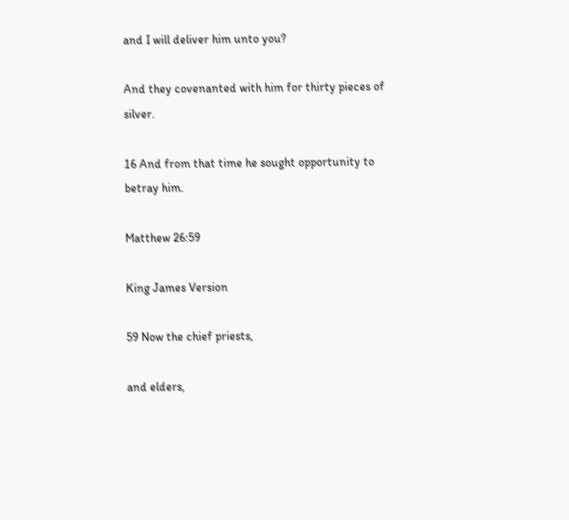and I will deliver him unto you?

And they covenanted with him for thirty pieces of silver.

16 And from that time he sought opportunity to betray him.

Matthew 26:59

King James Version

59 Now the chief priests,

and elders,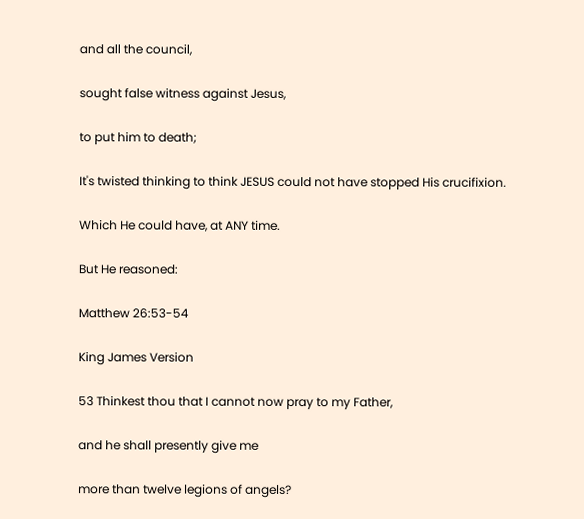and all the council,

sought false witness against Jesus,

to put him to death;

It's twisted thinking to think JESUS could not have stopped His crucifixion.

Which He could have, at ANY time.

But He reasoned:

Matthew 26:53-54

King James Version

53 Thinkest thou that I cannot now pray to my Father,

and he shall presently give me

more than twelve legions of angels?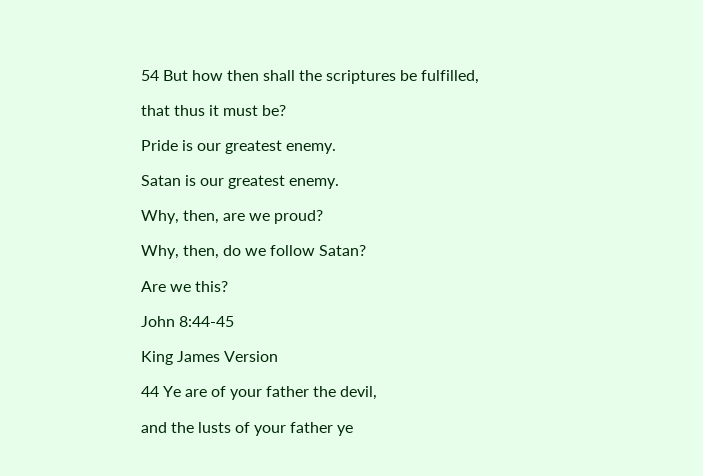54 But how then shall the scriptures be fulfilled,

that thus it must be?

Pride is our greatest enemy.

Satan is our greatest enemy.

Why, then, are we proud?

Why, then, do we follow Satan?

Are we this?

John 8:44-45

King James Version

44 Ye are of your father the devil,

and the lusts of your father ye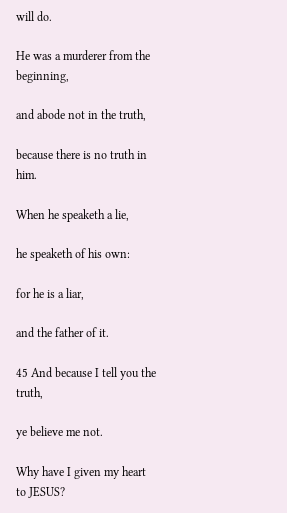will do.

He was a murderer from the beginning,

and abode not in the truth,

because there is no truth in him.

When he speaketh a lie,

he speaketh of his own:

for he is a liar,

and the father of it.

45 And because I tell you the truth,

ye believe me not.

Why have I given my heart to JESUS?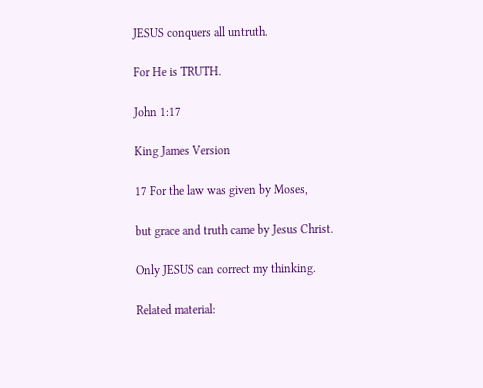JESUS conquers all untruth.

For He is TRUTH.

John 1:17

King James Version

17 For the law was given by Moses,

but grace and truth came by Jesus Christ.

Only JESUS can correct my thinking.

Related material: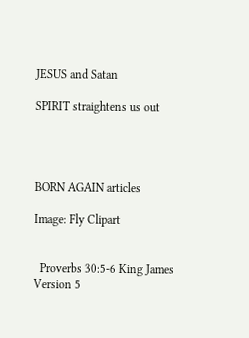JESUS and Satan

SPIRIT straightens us out




BORN AGAIN articles

Image: Fly Clipart


  Proverbs 30:5-6 King James Version 5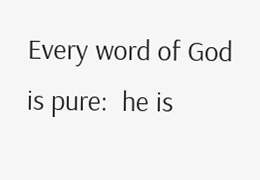Every word of God is pure:  he is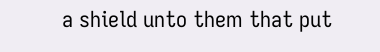a shield unto them that put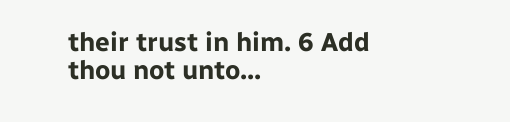their trust in him. 6 Add thou not unto...